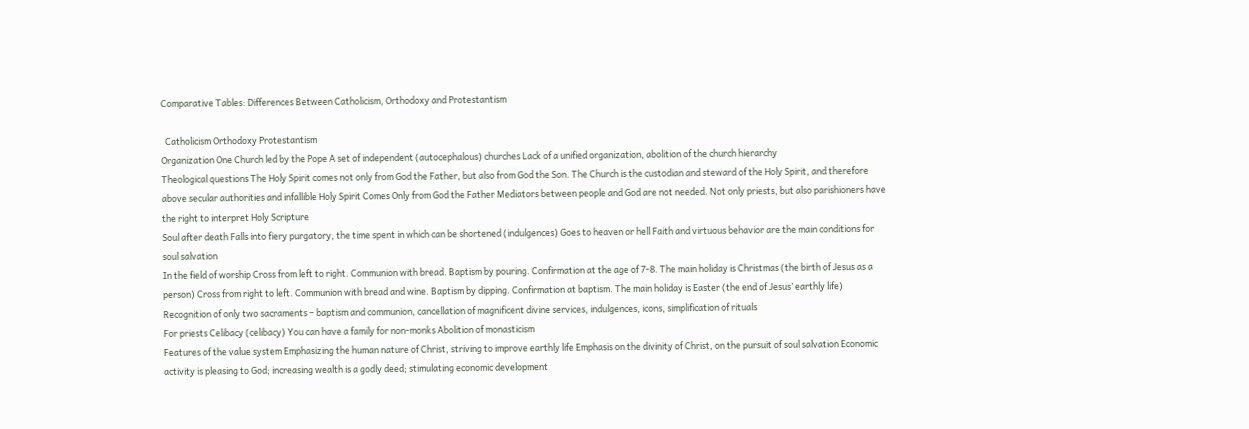Comparative Tables: Differences Between Catholicism, Orthodoxy and Protestantism

  Catholicism Orthodoxy Protestantism
Organization One Church led by the Pope A set of independent (autocephalous) churches Lack of a unified organization, abolition of the church hierarchy
Theological questions The Holy Spirit comes not only from God the Father, but also from God the Son. The Church is the custodian and steward of the Holy Spirit, and therefore above secular authorities and infallible Holy Spirit Comes Only from God the Father Mediators between people and God are not needed. Not only priests, but also parishioners have the right to interpret Holy Scripture
Soul after death Falls into fiery purgatory, the time spent in which can be shortened (indulgences) Goes to heaven or hell Faith and virtuous behavior are the main conditions for soul salvation
In the field of worship Cross from left to right. Communion with bread. Baptism by pouring. Confirmation at the age of 7-8. The main holiday is Christmas (the birth of Jesus as a person) Cross from right to left. Communion with bread and wine. Baptism by dipping. Confirmation at baptism. The main holiday is Easter (the end of Jesus’ earthly life) Recognition of only two sacraments – baptism and communion, cancellation of magnificent divine services, indulgences, icons, simplification of rituals
For priests Celibacy (celibacy) You can have a family for non-monks Abolition of monasticism
Features of the value system Emphasizing the human nature of Christ, striving to improve earthly life Emphasis on the divinity of Christ, on the pursuit of soul salvation Economic activity is pleasing to God; increasing wealth is a godly deed; stimulating economic development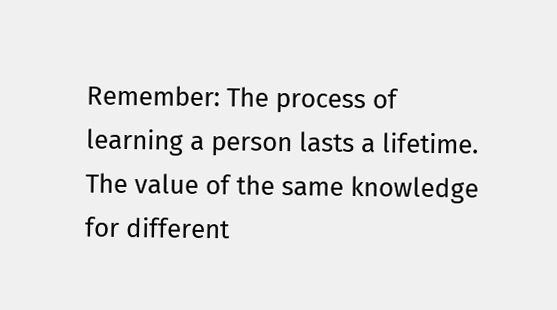Remember: The process of learning a person lasts a lifetime. The value of the same knowledge for different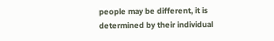people may be different, it is determined by their individual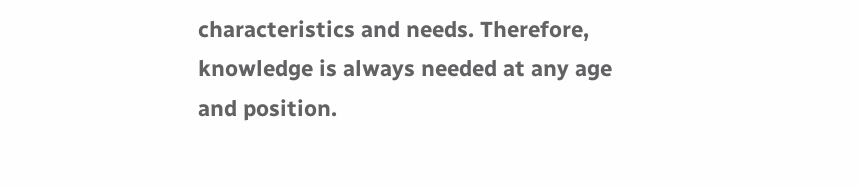characteristics and needs. Therefore, knowledge is always needed at any age and position.